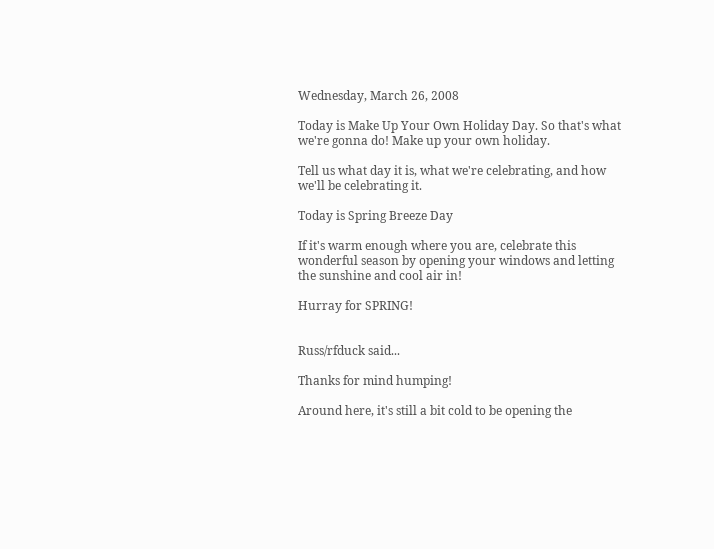Wednesday, March 26, 2008

Today is Make Up Your Own Holiday Day. So that's what we're gonna do! Make up your own holiday.

Tell us what day it is, what we're celebrating, and how we'll be celebrating it.

Today is Spring Breeze Day

If it's warm enough where you are, celebrate this wonderful season by opening your windows and letting the sunshine and cool air in!

Hurray for SPRING!


Russ/rfduck said...

Thanks for mind humping!

Around here, it's still a bit cold to be opening the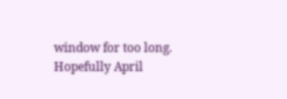window for too long. Hopefully April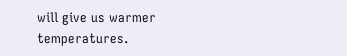will give us warmer temperatures.